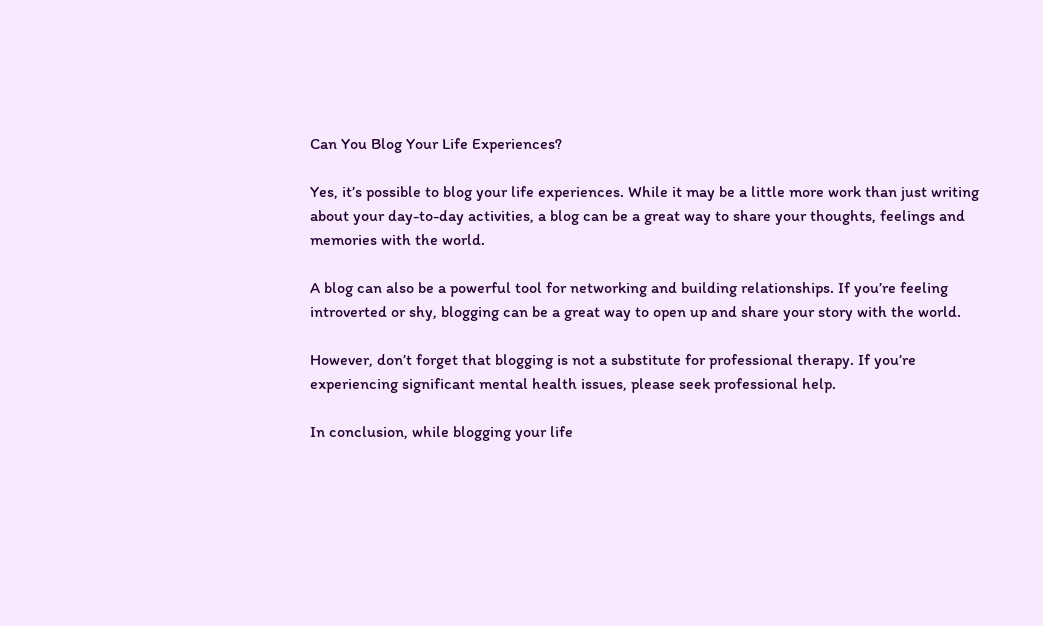Can You Blog Your Life Experiences?

Yes, it’s possible to blog your life experiences. While it may be a little more work than just writing about your day-to-day activities, a blog can be a great way to share your thoughts, feelings and memories with the world.

A blog can also be a powerful tool for networking and building relationships. If you’re feeling introverted or shy, blogging can be a great way to open up and share your story with the world.

However, don’t forget that blogging is not a substitute for professional therapy. If you’re experiencing significant mental health issues, please seek professional help.

In conclusion, while blogging your life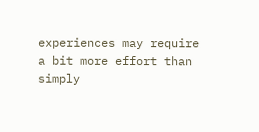experiences may require a bit more effort than simply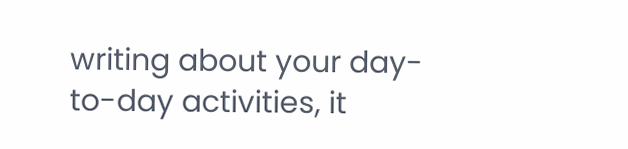writing about your day-to-day activities, it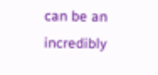can be an incredibly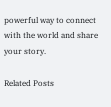powerful way to connect with the world and share your story.

Related Posts